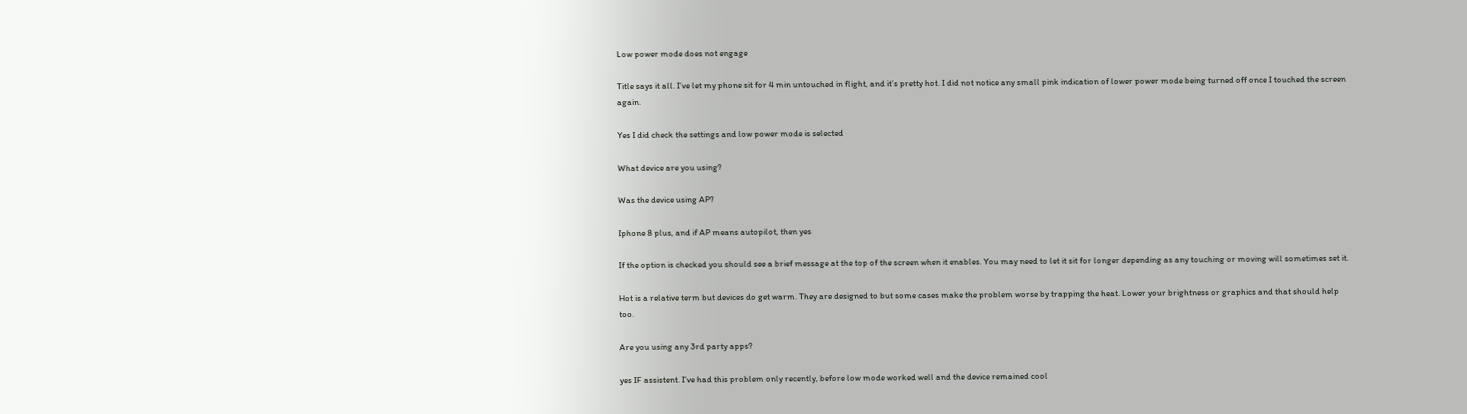Low power mode does not engage

Title says it all. I’ve let my phone sit for 4 min untouched in flight, and it’s pretty hot. I did not notice any small pink indication of lower power mode being turned off once I touched the screen again.

Yes I did check the settings and low power mode is selected

What device are you using?

Was the device using AP?

Iphone 8 plus, and if AP means autopilot, then yes

If the option is checked you should see a brief message at the top of the screen when it enables. You may need to let it sit for longer depending as any touching or moving will sometimes set it.

Hot is a relative term but devices do get warm. They are designed to but some cases make the problem worse by trapping the heat. Lower your brightness or graphics and that should help too.

Are you using any 3rd party apps?

yes IF assistent. I’ve had this problem only recently, before low mode worked well and the device remained cool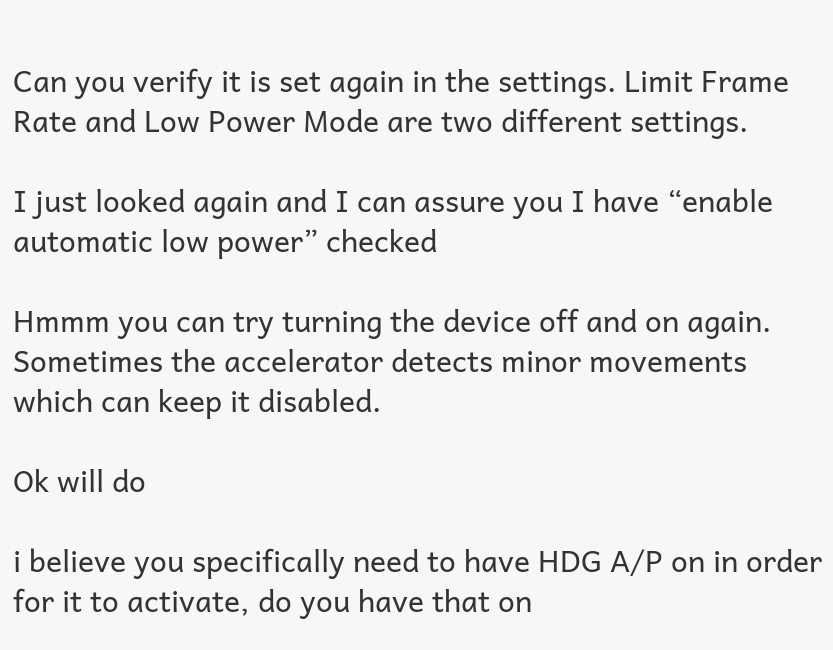Can you verify it is set again in the settings. Limit Frame Rate and Low Power Mode are two different settings.

I just looked again and I can assure you I have “enable automatic low power” checked

Hmmm you can try turning the device off and on again. Sometimes the accelerator detects minor movements which can keep it disabled.

Ok will do

i believe you specifically need to have HDG A/P on in order for it to activate, do you have that on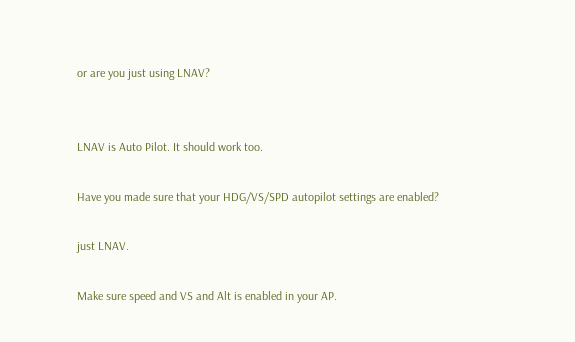or are you just using LNAV?


LNAV is Auto Pilot. It should work too.

Have you made sure that your HDG/VS/SPD autopilot settings are enabled?

just LNAV.

Make sure speed and VS and Alt is enabled in your AP.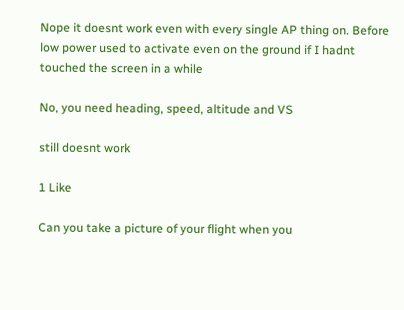Nope it doesnt work even with every single AP thing on. Before low power used to activate even on the ground if I hadnt touched the screen in a while

No, you need heading, speed, altitude and VS

still doesnt work

1 Like

Can you take a picture of your flight when you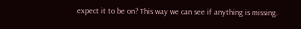expect it to be on? This way we can see if anything is missing.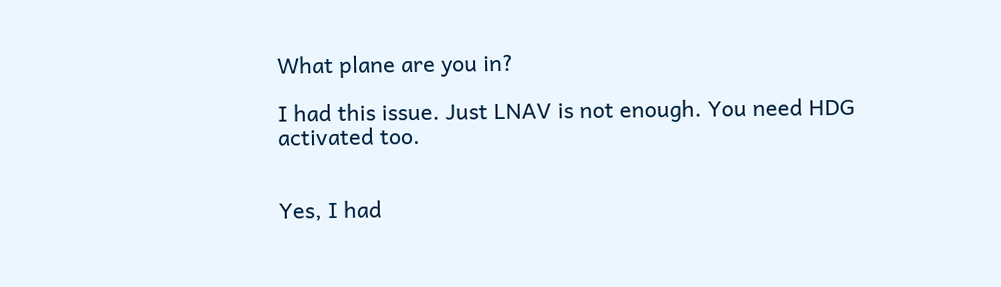What plane are you in?

I had this issue. Just LNAV is not enough. You need HDG activated too.


Yes, I had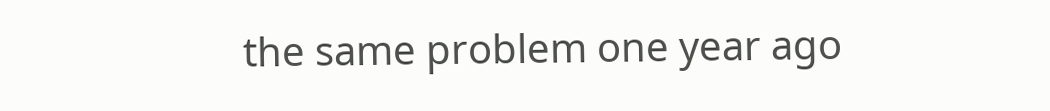the same problem one year ago